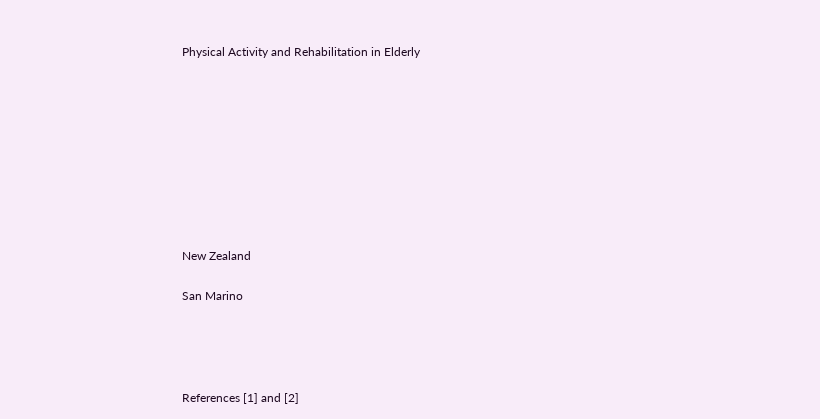Physical Activity and Rehabilitation in Elderly









New Zealand

San Marino




References [1] and [2]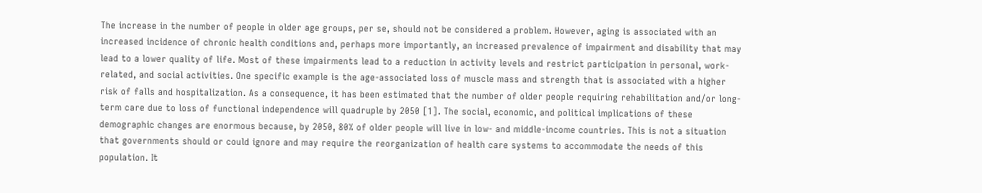The increase in the number of people in older age groups, per se, should not be considered a problem. However, aging is associated with an increased incidence of chronic health conditions and, perhaps more importantly, an increased prevalence of impairment and disability that may lead to a lower quality of life. Most of these impairments lead to a reduction in activity levels and restrict participation in personal, work-related, and social activities. One specific example is the age-associated loss of muscle mass and strength that is associated with a higher risk of falls and hospitalization. As a consequence, it has been estimated that the number of older people requiring rehabilitation and/or long-term care due to loss of functional independence will quadruple by 2050 [1]. The social, economic, and political implications of these demographic changes are enormous because, by 2050, 80% of older people will live in low- and middle-income countries. This is not a situation that governments should or could ignore and may require the reorganization of health care systems to accommodate the needs of this population. It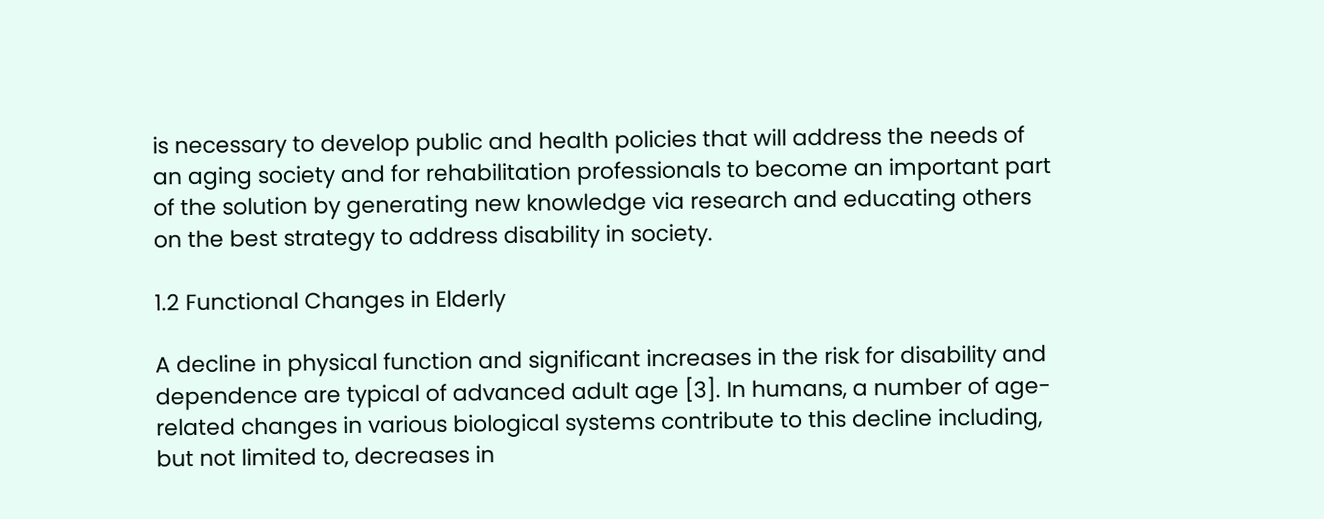is necessary to develop public and health policies that will address the needs of an aging society and for rehabilitation professionals to become an important part of the solution by generating new knowledge via research and educating others on the best strategy to address disability in society.

1.2 Functional Changes in Elderly

A decline in physical function and significant increases in the risk for disability and dependence are typical of advanced adult age [3]. In humans, a number of age-related changes in various biological systems contribute to this decline including, but not limited to, decreases in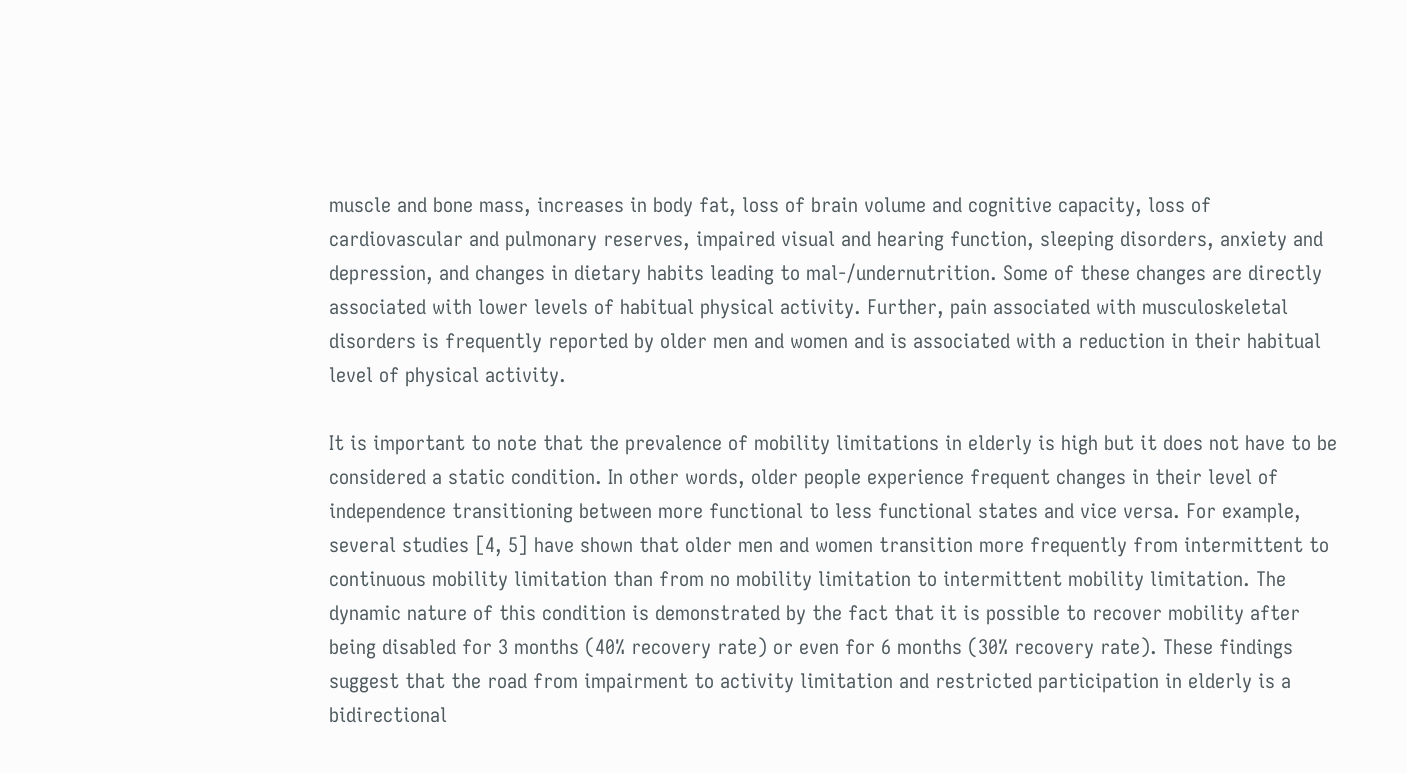muscle and bone mass, increases in body fat, loss of brain volume and cognitive capacity, loss of cardiovascular and pulmonary reserves, impaired visual and hearing function, sleeping disorders, anxiety and depression, and changes in dietary habits leading to mal-/undernutrition. Some of these changes are directly associated with lower levels of habitual physical activity. Further, pain associated with musculoskeletal disorders is frequently reported by older men and women and is associated with a reduction in their habitual level of physical activity.

It is important to note that the prevalence of mobility limitations in elderly is high but it does not have to be considered a static condition. In other words, older people experience frequent changes in their level of independence transitioning between more functional to less functional states and vice versa. For example, several studies [4, 5] have shown that older men and women transition more frequently from intermittent to continuous mobility limitation than from no mobility limitation to intermittent mobility limitation. The dynamic nature of this condition is demonstrated by the fact that it is possible to recover mobility after being disabled for 3 months (40% recovery rate) or even for 6 months (30% recovery rate). These findings suggest that the road from impairment to activity limitation and restricted participation in elderly is a bidirectional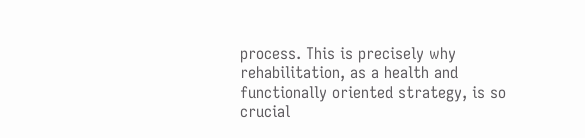process. This is precisely why rehabilitation, as a health and functionally oriented strategy, is so crucial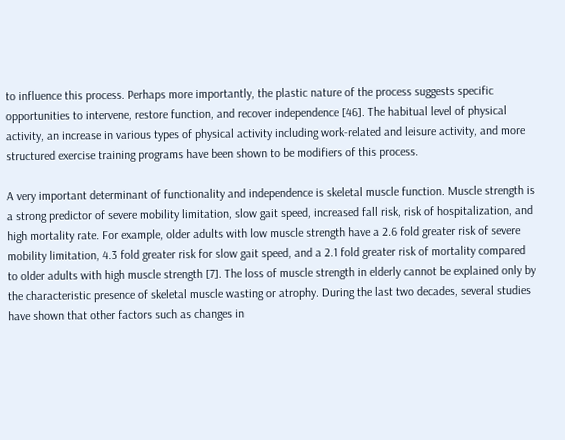to influence this process. Perhaps more importantly, the plastic nature of the process suggests specific opportunities to intervene, restore function, and recover independence [46]. The habitual level of physical activity, an increase in various types of physical activity including work-related and leisure activity, and more structured exercise training programs have been shown to be modifiers of this process.

A very important determinant of functionality and independence is skeletal muscle function. Muscle strength is a strong predictor of severe mobility limitation, slow gait speed, increased fall risk, risk of hospitalization, and high mortality rate. For example, older adults with low muscle strength have a 2.6 fold greater risk of severe mobility limitation, 4.3 fold greater risk for slow gait speed, and a 2.1 fold greater risk of mortality compared to older adults with high muscle strength [7]. The loss of muscle strength in elderly cannot be explained only by the characteristic presence of skeletal muscle wasting or atrophy. During the last two decades, several studies have shown that other factors such as changes in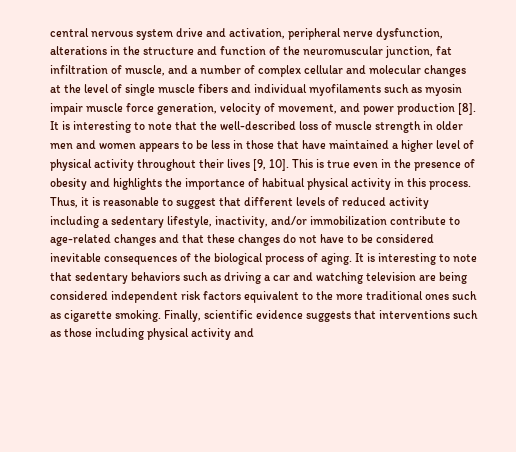central nervous system drive and activation, peripheral nerve dysfunction, alterations in the structure and function of the neuromuscular junction, fat infiltration of muscle, and a number of complex cellular and molecular changes at the level of single muscle fibers and individual myofilaments such as myosin impair muscle force generation, velocity of movement, and power production [8]. It is interesting to note that the well-described loss of muscle strength in older men and women appears to be less in those that have maintained a higher level of physical activity throughout their lives [9, 10]. This is true even in the presence of obesity and highlights the importance of habitual physical activity in this process. Thus, it is reasonable to suggest that different levels of reduced activity including a sedentary lifestyle, inactivity, and/or immobilization contribute to age-related changes and that these changes do not have to be considered inevitable consequences of the biological process of aging. It is interesting to note that sedentary behaviors such as driving a car and watching television are being considered independent risk factors equivalent to the more traditional ones such as cigarette smoking. Finally, scientific evidence suggests that interventions such as those including physical activity and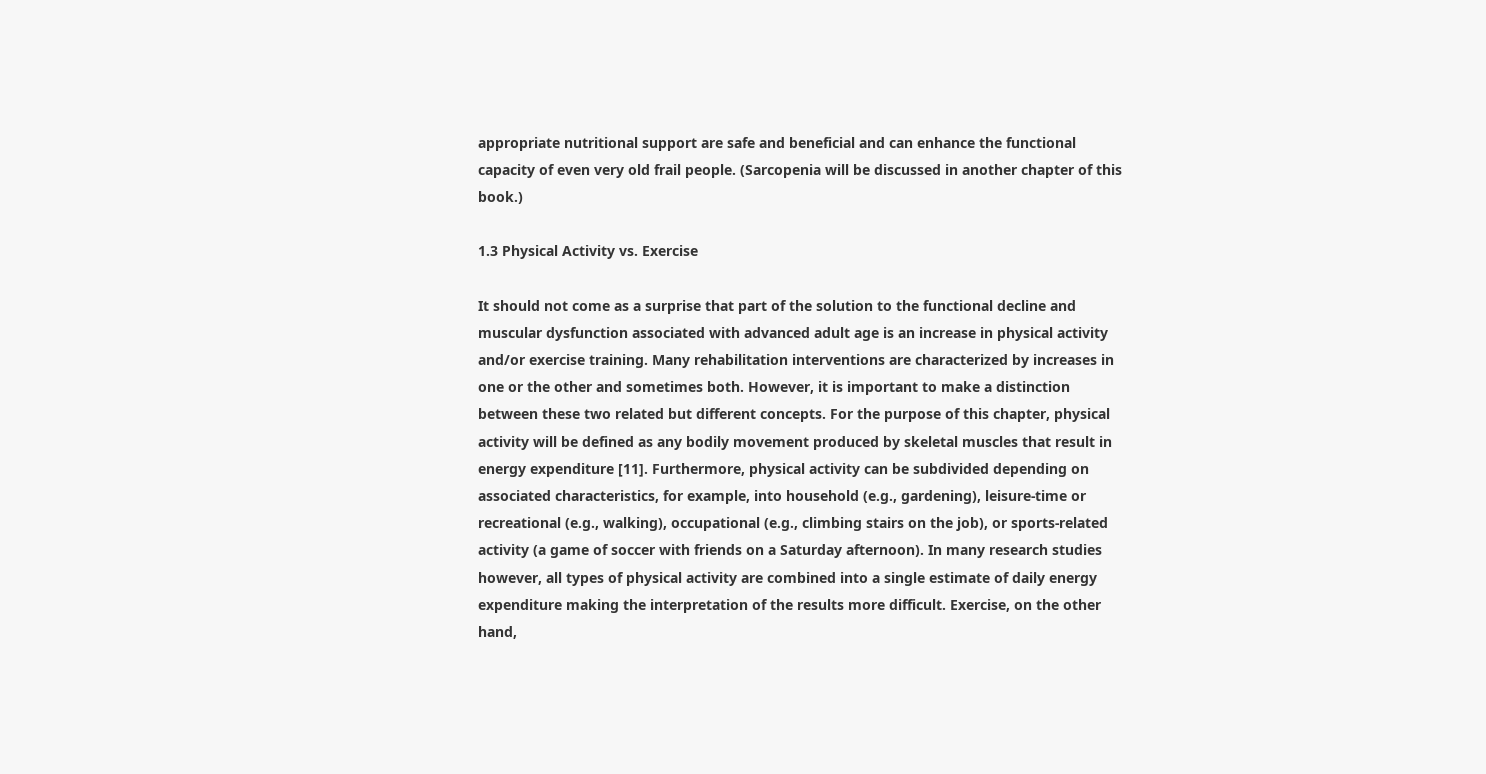appropriate nutritional support are safe and beneficial and can enhance the functional capacity of even very old frail people. (Sarcopenia will be discussed in another chapter of this book.)

1.3 Physical Activity vs. Exercise

It should not come as a surprise that part of the solution to the functional decline and muscular dysfunction associated with advanced adult age is an increase in physical activity and/or exercise training. Many rehabilitation interventions are characterized by increases in one or the other and sometimes both. However, it is important to make a distinction between these two related but different concepts. For the purpose of this chapter, physical activity will be defined as any bodily movement produced by skeletal muscles that result in energy expenditure [11]. Furthermore, physical activity can be subdivided depending on associated characteristics, for example, into household (e.g., gardening), leisure-time or recreational (e.g., walking), occupational (e.g., climbing stairs on the job), or sports-related activity (a game of soccer with friends on a Saturday afternoon). In many research studies however, all types of physical activity are combined into a single estimate of daily energy expenditure making the interpretation of the results more difficult. Exercise, on the other hand,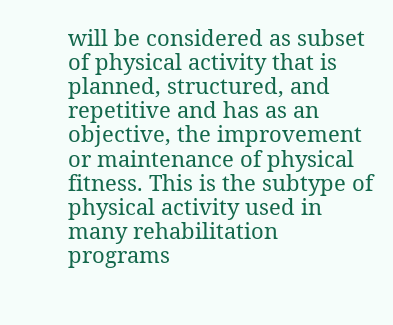will be considered as subset of physical activity that is planned, structured, and repetitive and has as an objective, the improvement or maintenance of physical fitness. This is the subtype of physical activity used in many rehabilitation programs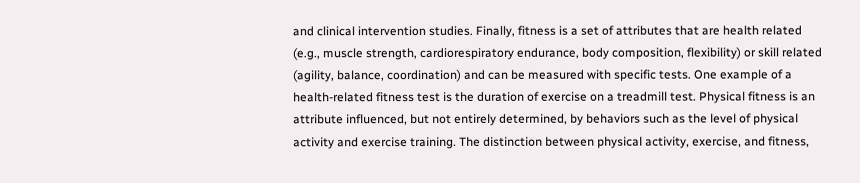and clinical intervention studies. Finally, fitness is a set of attributes that are health related (e.g., muscle strength, cardiorespiratory endurance, body composition, flexibility) or skill related (agility, balance, coordination) and can be measured with specific tests. One example of a health-related fitness test is the duration of exercise on a treadmill test. Physical fitness is an attribute influenced, but not entirely determined, by behaviors such as the level of physical activity and exercise training. The distinction between physical activity, exercise, and fitness,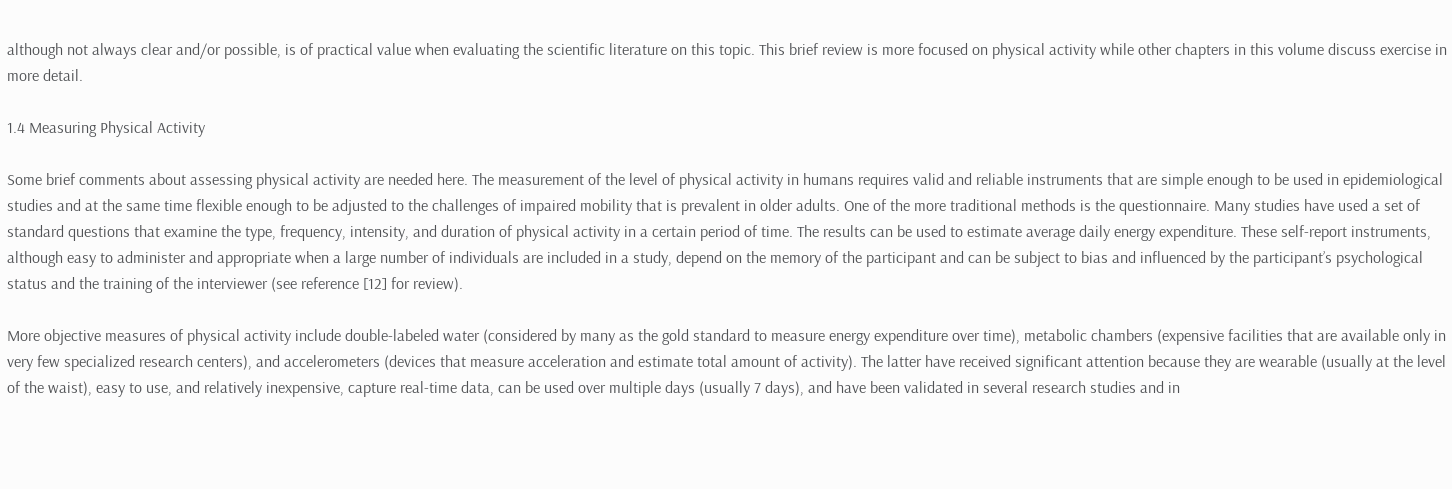although not always clear and/or possible, is of practical value when evaluating the scientific literature on this topic. This brief review is more focused on physical activity while other chapters in this volume discuss exercise in more detail.

1.4 Measuring Physical Activity

Some brief comments about assessing physical activity are needed here. The measurement of the level of physical activity in humans requires valid and reliable instruments that are simple enough to be used in epidemiological studies and at the same time flexible enough to be adjusted to the challenges of impaired mobility that is prevalent in older adults. One of the more traditional methods is the questionnaire. Many studies have used a set of standard questions that examine the type, frequency, intensity, and duration of physical activity in a certain period of time. The results can be used to estimate average daily energy expenditure. These self-report instruments, although easy to administer and appropriate when a large number of individuals are included in a study, depend on the memory of the participant and can be subject to bias and influenced by the participant’s psychological status and the training of the interviewer (see reference [12] for review).

More objective measures of physical activity include double-labeled water (considered by many as the gold standard to measure energy expenditure over time), metabolic chambers (expensive facilities that are available only in very few specialized research centers), and accelerometers (devices that measure acceleration and estimate total amount of activity). The latter have received significant attention because they are wearable (usually at the level of the waist), easy to use, and relatively inexpensive, capture real-time data, can be used over multiple days (usually 7 days), and have been validated in several research studies and in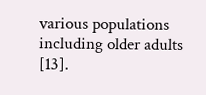various populations including older adults [13].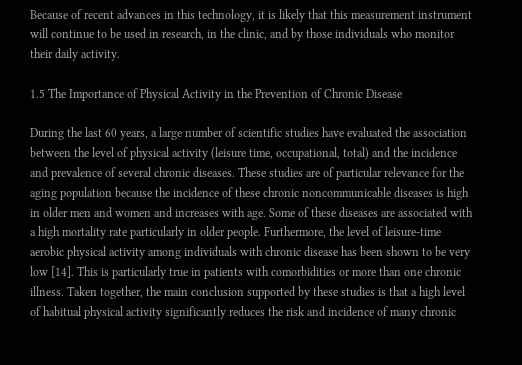Because of recent advances in this technology, it is likely that this measurement instrument will continue to be used in research, in the clinic, and by those individuals who monitor their daily activity.

1.5 The Importance of Physical Activity in the Prevention of Chronic Disease

During the last 60 years, a large number of scientific studies have evaluated the association between the level of physical activity (leisure time, occupational, total) and the incidence and prevalence of several chronic diseases. These studies are of particular relevance for the aging population because the incidence of these chronic noncommunicable diseases is high in older men and women and increases with age. Some of these diseases are associated with a high mortality rate particularly in older people. Furthermore, the level of leisure-time aerobic physical activity among individuals with chronic disease has been shown to be very low [14]. This is particularly true in patients with comorbidities or more than one chronic illness. Taken together, the main conclusion supported by these studies is that a high level of habitual physical activity significantly reduces the risk and incidence of many chronic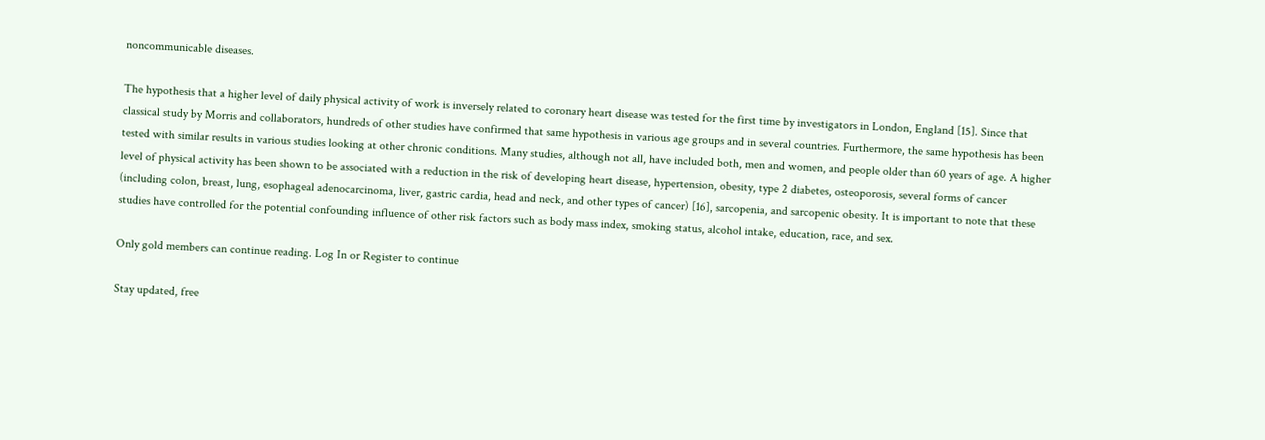noncommunicable diseases.

The hypothesis that a higher level of daily physical activity of work is inversely related to coronary heart disease was tested for the first time by investigators in London, England [15]. Since that classical study by Morris and collaborators, hundreds of other studies have confirmed that same hypothesis in various age groups and in several countries. Furthermore, the same hypothesis has been tested with similar results in various studies looking at other chronic conditions. Many studies, although not all, have included both, men and women, and people older than 60 years of age. A higher level of physical activity has been shown to be associated with a reduction in the risk of developing heart disease, hypertension, obesity, type 2 diabetes, osteoporosis, several forms of cancer (including colon, breast, lung, esophageal adenocarcinoma, liver, gastric cardia, head and neck, and other types of cancer) [16], sarcopenia, and sarcopenic obesity. It is important to note that these studies have controlled for the potential confounding influence of other risk factors such as body mass index, smoking status, alcohol intake, education, race, and sex.

Only gold members can continue reading. Log In or Register to continue

Stay updated, free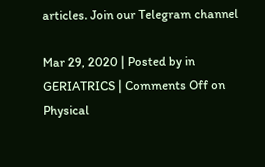articles. Join our Telegram channel

Mar 29, 2020 | Posted by in GERIATRICS | Comments Off on Physical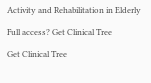Activity and Rehabilitation in Elderly

Full access? Get Clinical Tree

Get Clinical Tree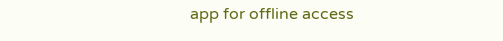app for offline access